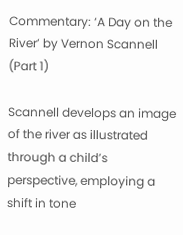Commentary: ‘A Day on the River’ by Vernon Scannell (Part 1)

Scannell develops an image of the river as illustrated through a child’s perspective, employing a shift in tone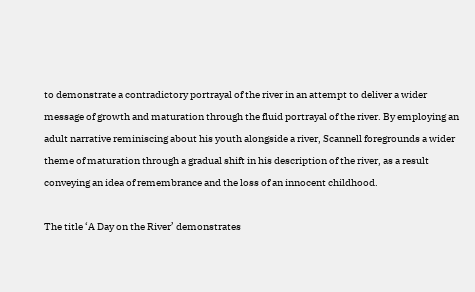to demonstrate a contradictory portrayal of the river in an attempt to deliver a wider message of growth and maturation through the fluid portrayal of the river. By employing an adult narrative reminiscing about his youth alongside a river, Scannell foregrounds a wider theme of maturation through a gradual shift in his description of the river, as a result conveying an idea of remembrance and the loss of an innocent childhood.

The title ‘A Day on the River’ demonstrates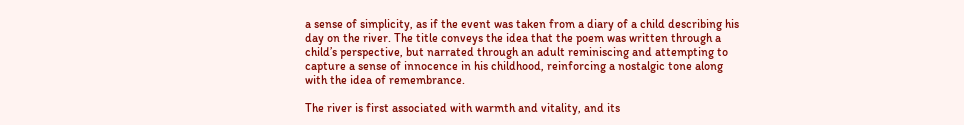a sense of simplicity, as if the event was taken from a diary of a child describing his day on the river. The title conveys the idea that the poem was written through a child’s perspective, but narrated through an adult reminiscing and attempting to capture a sense of innocence in his childhood, reinforcing a nostalgic tone along with the idea of remembrance.

The river is first associated with warmth and vitality, and its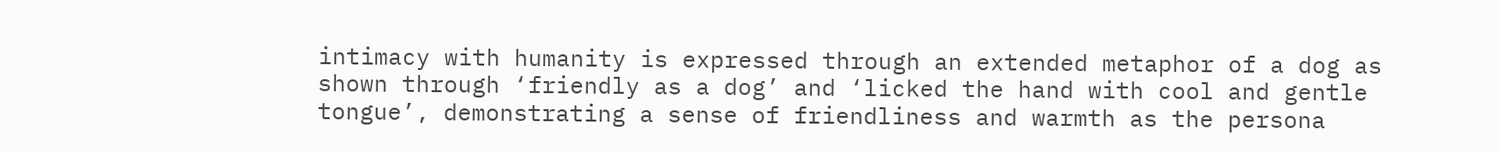intimacy with humanity is expressed through an extended metaphor of a dog as shown through ‘friendly as a dog’ and ‘licked the hand with cool and gentle tongue’, demonstrating a sense of friendliness and warmth as the persona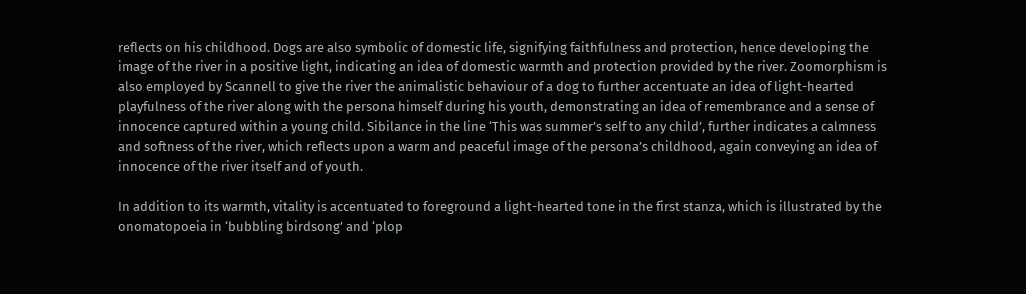reflects on his childhood. Dogs are also symbolic of domestic life, signifying faithfulness and protection, hence developing the image of the river in a positive light, indicating an idea of domestic warmth and protection provided by the river. Zoomorphism is also employed by Scannell to give the river the animalistic behaviour of a dog to further accentuate an idea of light-hearted playfulness of the river along with the persona himself during his youth, demonstrating an idea of remembrance and a sense of innocence captured within a young child. Sibilance in the line ‘This was summer’s self to any child’, further indicates a calmness and softness of the river, which reflects upon a warm and peaceful image of the persona’s childhood, again conveying an idea of innocence of the river itself and of youth.

In addition to its warmth, vitality is accentuated to foreground a light-hearted tone in the first stanza, which is illustrated by the onomatopoeia in ‘bubbling birdsong’ and ‘plop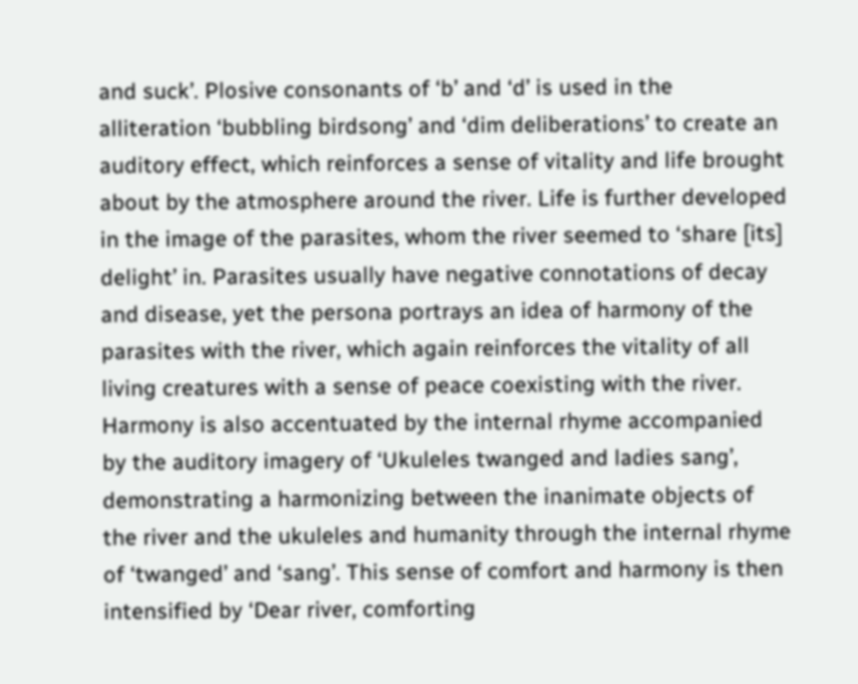and suck’. Plosive consonants of ‘b’ and ‘d’ is used in the alliteration ‘bubbling birdsong’ and ‘dim deliberations’ to create an auditory effect, which reinforces a sense of vitality and life brought about by the atmosphere around the river. Life is further developed in the image of the parasites, whom the river seemed to ‘share [its] delight’ in. Parasites usually have negative connotations of decay and disease, yet the persona portrays an idea of harmony of the parasites with the river, which again reinforces the vitality of all living creatures with a sense of peace coexisting with the river. Harmony is also accentuated by the internal rhyme accompanied by the auditory imagery of ‘Ukuleles twanged and ladies sang’, demonstrating a harmonizing between the inanimate objects of the river and the ukuleles and humanity through the internal rhyme of ‘twanged’ and ‘sang’. This sense of comfort and harmony is then intensified by ‘Dear river, comforting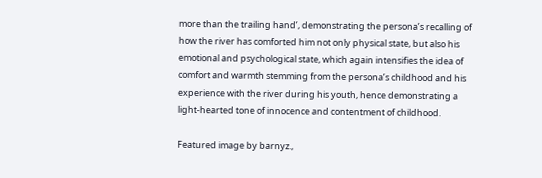more than the trailing hand’, demonstrating the persona’s recalling of how the river has comforted him not only physical state, but also his emotional and psychological state, which again intensifies the idea of comfort and warmth stemming from the persona’s childhood and his experience with the river during his youth, hence demonstrating a light-hearted tone of innocence and contentment of childhood.

Featured image by barnyz.,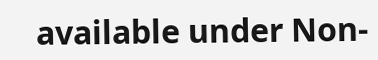available under Non-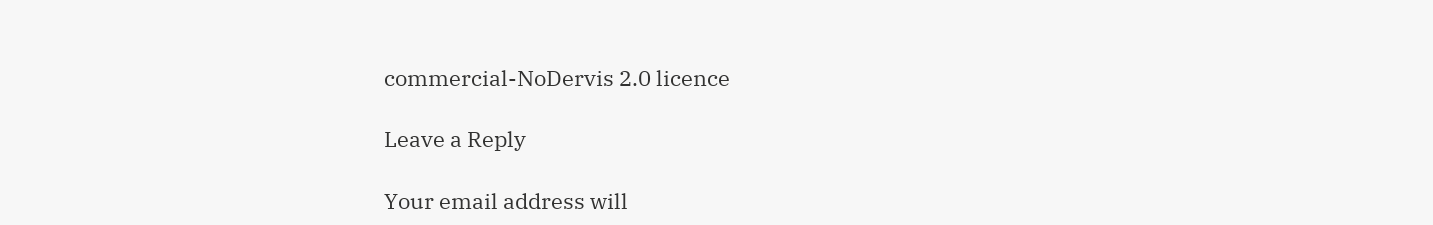commercial-NoDervis 2.0 licence

Leave a Reply

Your email address will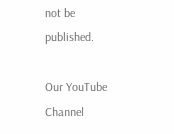not be published.

Our YouTube Channel